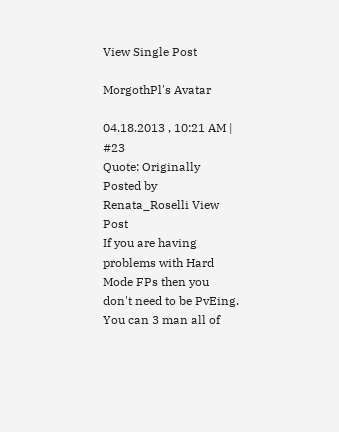View Single Post

MorgothPl's Avatar

04.18.2013 , 10:21 AM | #23
Quote: Originally Posted by Renata_Roselli View Post
If you are having problems with Hard Mode FPs then you don't need to be PvEing. You can 3 man all of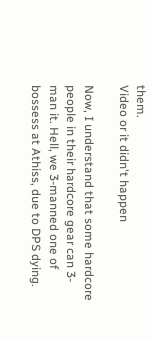them.
Video or it didn't happen

Now, I understand that some hardcore people in their hardcore gear can 3-man it. Hell, we 3-manned one of bossess at Athiss, due to DPS dying.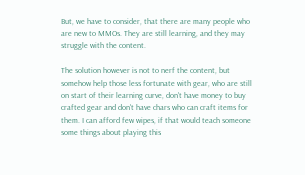But, we have to consider, that there are many people who are new to MMOs. They are still learning, and they may struggle with the content.

The solution however is not to nerf the content, but somehow help those less fortunate with gear, who are still on start of their learning curve, don't have money to buy crafted gear and don't have chars who can craft items for them. I can afford few wipes, if that would teach someone some things about playing this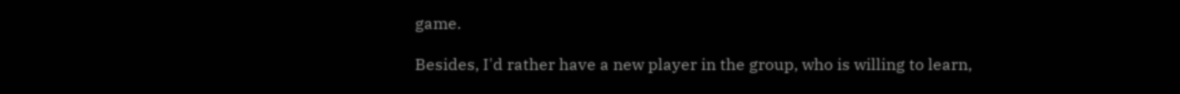game.

Besides, I'd rather have a new player in the group, who is willing to learn,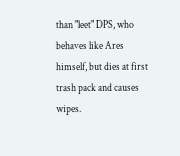than "leet" DPS, who behaves like Ares himself, but dies at first trash pack and causes wipes.